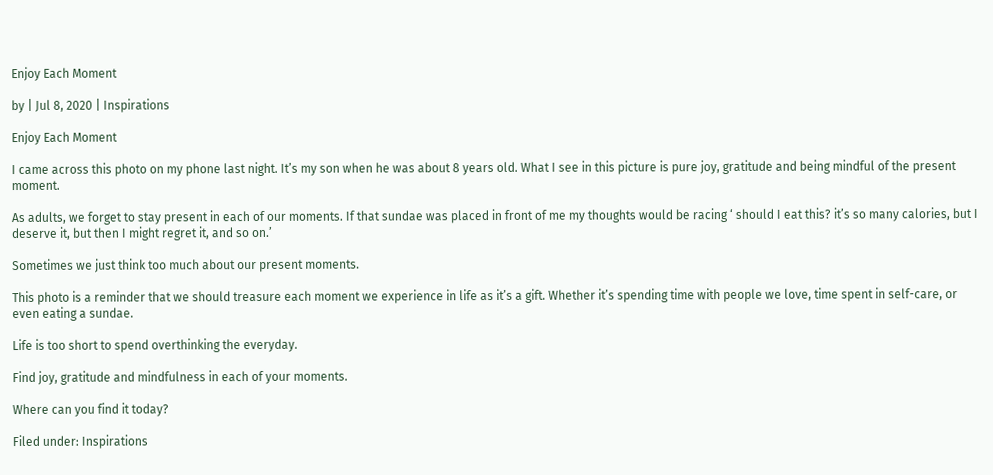Enjoy Each Moment

by | Jul 8, 2020 | Inspirations

Enjoy Each Moment

I came across this photo on my phone last night. It’s my son when he was about 8 years old. What I see in this picture is pure joy, gratitude and being mindful of the present moment.

As adults, we forget to stay present in each of our moments. If that sundae was placed in front of me my thoughts would be racing ‘ should I eat this? it’s so many calories, but I deserve it, but then I might regret it, and so on.’

Sometimes we just think too much about our present moments.

This photo is a reminder that we should treasure each moment we experience in life as it’s a gift. Whether it’s spending time with people we love, time spent in self-care, or even eating a sundae.

Life is too short to spend overthinking the everyday.

Find joy, gratitude and mindfulness in each of your moments.

Where can you find it today?

Filed under: Inspirations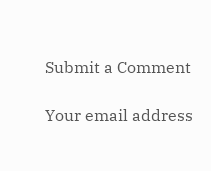Submit a Comment

Your email address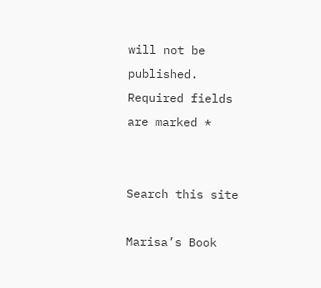will not be published. Required fields are marked *


Search this site

Marisa’s Book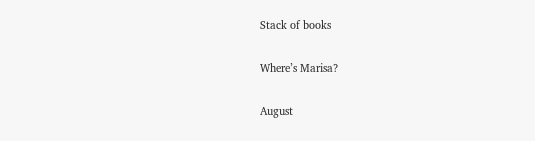Stack of books

Where’s Marisa?

August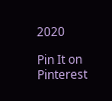2020

Pin It on Pinterest